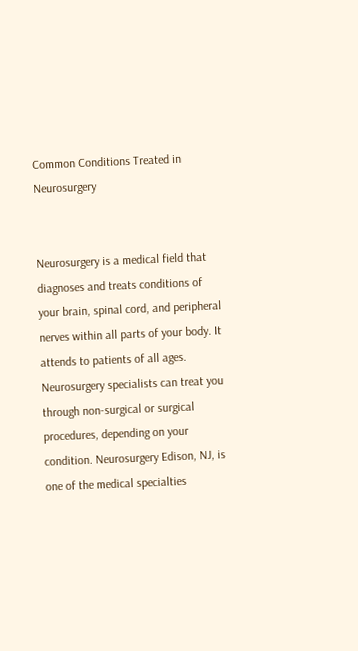Common Conditions Treated in Neurosurgery


Neurosurgery is a medical field that diagnoses and treats conditions of your brain, spinal cord, and peripheral nerves within all parts of your body. It attends to patients of all ages. Neurosurgery specialists can treat you through non-surgical or surgical procedures, depending on your condition. Neurosurgery Edison, NJ, is one of the medical specialties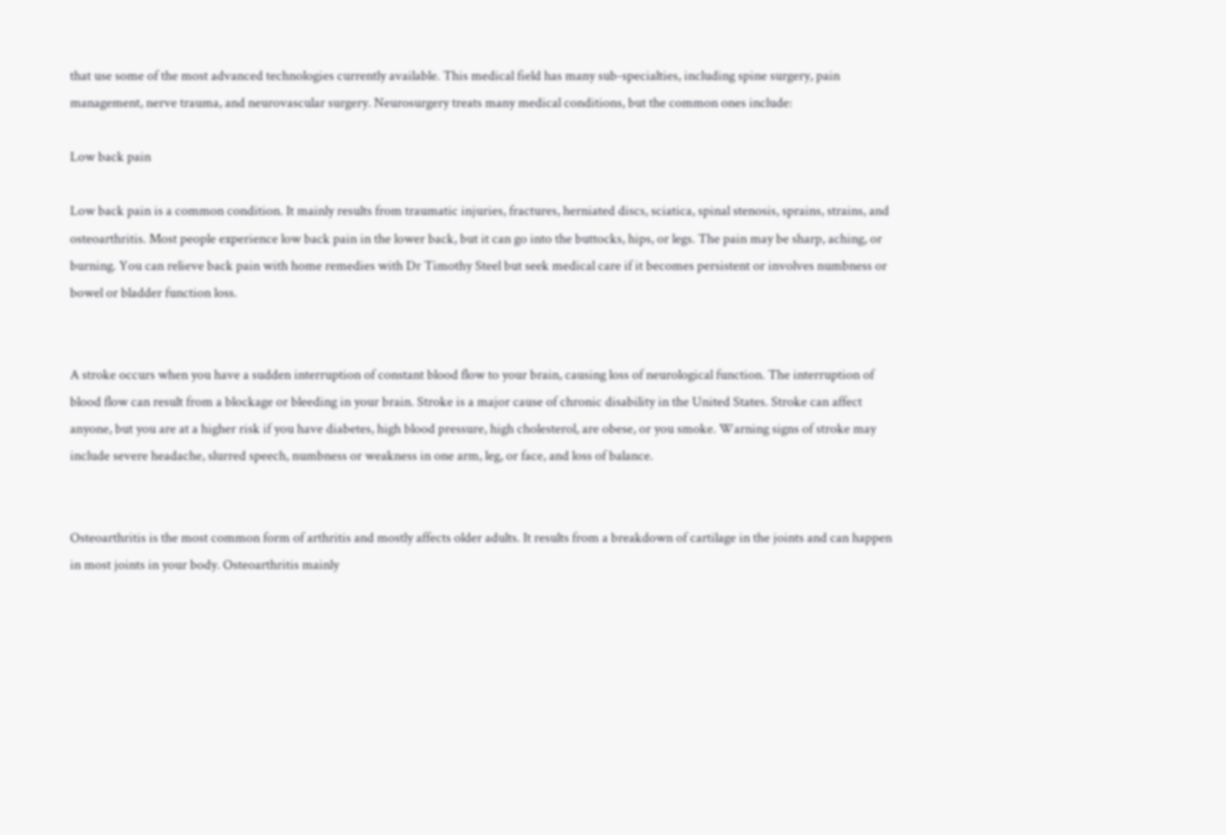that use some of the most advanced technologies currently available. This medical field has many sub-specialties, including spine surgery, pain management, nerve trauma, and neurovascular surgery. Neurosurgery treats many medical conditions, but the common ones include:

Low back pain

Low back pain is a common condition. It mainly results from traumatic injuries, fractures, herniated discs, sciatica, spinal stenosis, sprains, strains, and osteoarthritis. Most people experience low back pain in the lower back, but it can go into the buttocks, hips, or legs. The pain may be sharp, aching, or burning. You can relieve back pain with home remedies with Dr Timothy Steel but seek medical care if it becomes persistent or involves numbness or bowel or bladder function loss.


A stroke occurs when you have a sudden interruption of constant blood flow to your brain, causing loss of neurological function. The interruption of blood flow can result from a blockage or bleeding in your brain. Stroke is a major cause of chronic disability in the United States. Stroke can affect anyone, but you are at a higher risk if you have diabetes, high blood pressure, high cholesterol, are obese, or you smoke. Warning signs of stroke may include severe headache, slurred speech, numbness or weakness in one arm, leg, or face, and loss of balance.


Osteoarthritis is the most common form of arthritis and mostly affects older adults. It results from a breakdown of cartilage in the joints and can happen in most joints in your body. Osteoarthritis mainly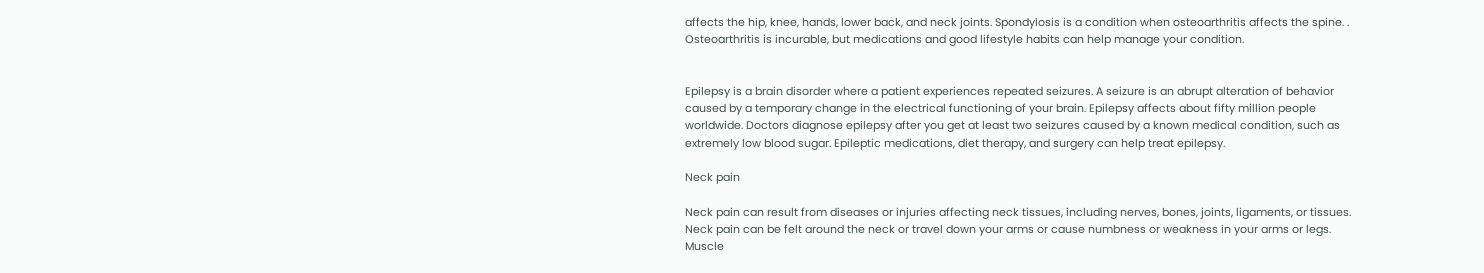affects the hip, knee, hands, lower back, and neck joints. Spondylosis is a condition when osteoarthritis affects the spine. . Osteoarthritis is incurable, but medications and good lifestyle habits can help manage your condition.


Epilepsy is a brain disorder where a patient experiences repeated seizures. A seizure is an abrupt alteration of behavior caused by a temporary change in the electrical functioning of your brain. Epilepsy affects about fifty million people worldwide. Doctors diagnose epilepsy after you get at least two seizures caused by a known medical condition, such as extremely low blood sugar. Epileptic medications, diet therapy, and surgery can help treat epilepsy.

Neck pain

Neck pain can result from diseases or injuries affecting neck tissues, including nerves, bones, joints, ligaments, or tissues. Neck pain can be felt around the neck or travel down your arms or cause numbness or weakness in your arms or legs. Muscle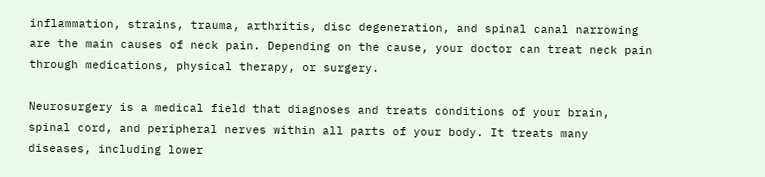inflammation, strains, trauma, arthritis, disc degeneration, and spinal canal narrowing are the main causes of neck pain. Depending on the cause, your doctor can treat neck pain through medications, physical therapy, or surgery.

Neurosurgery is a medical field that diagnoses and treats conditions of your brain, spinal cord, and peripheral nerves within all parts of your body. It treats many diseases, including lower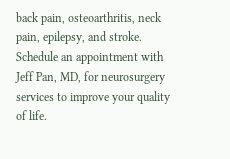back pain, osteoarthritis, neck pain, epilepsy, and stroke. Schedule an appointment with Jeff Pan, MD, for neurosurgery services to improve your quality of life.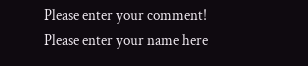Please enter your comment!
Please enter your name here